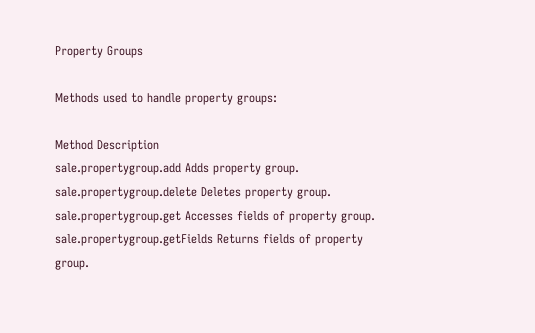Property Groups

Methods used to handle property groups:

Method Description
sale.propertygroup.add Adds property group.
sale.propertygroup.delete Deletes property group.
sale.propertygroup.get Accesses fields of property group.
sale.propertygroup.getFields Returns fields of property group.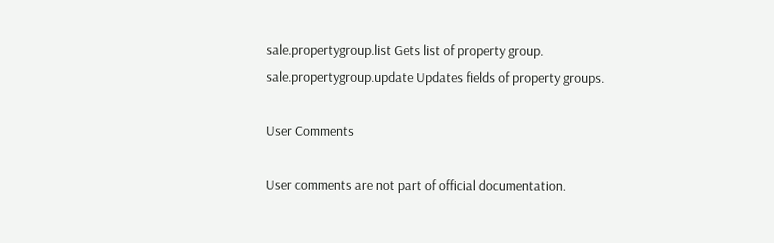sale.propertygroup.list Gets list of property group.
sale.propertygroup.update Updates fields of property groups.

User Comments

User comments are not part of official documentation.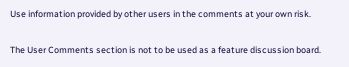Use information provided by other users in the comments at your own risk.

The User Comments section is not to be used as a feature discussion board.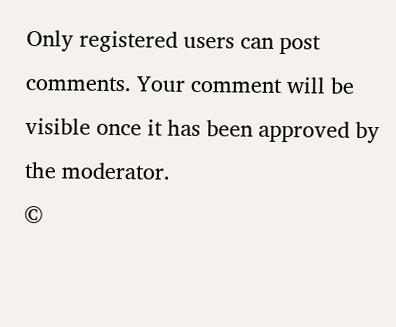Only registered users can post comments. Your comment will be visible once it has been approved by the moderator.
©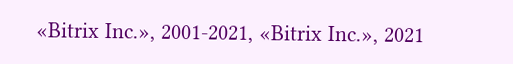«Bitrix Inc.», 2001-2021, «Bitrix Inc.», 2021